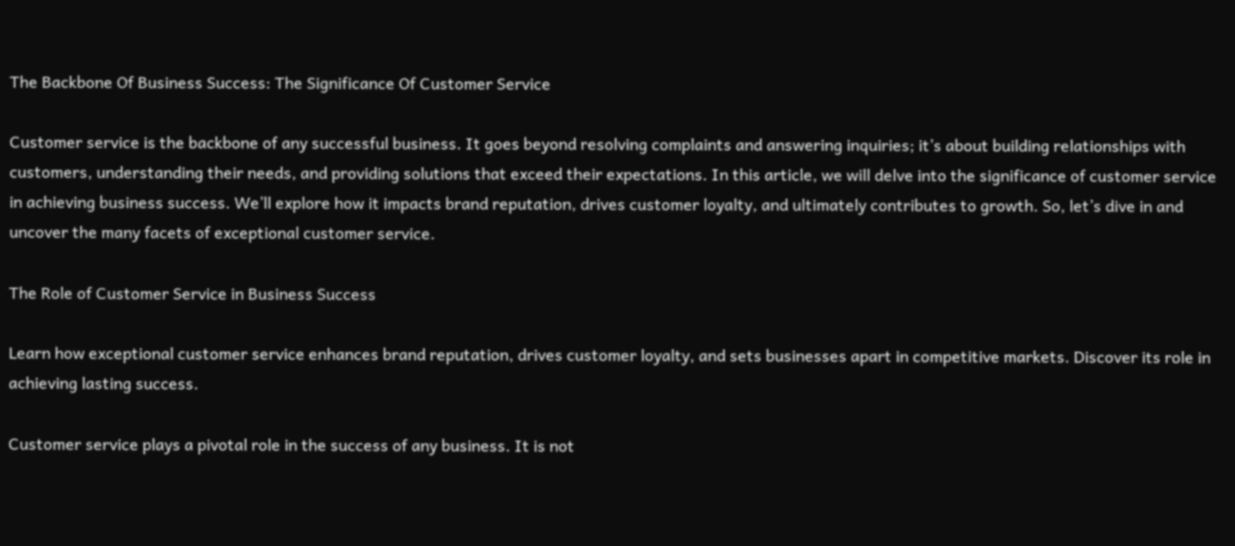The Backbone Of Business Success: The Significance Of Customer Service

Customer service is the backbone of any successful business. It goes beyond resolving complaints and answering inquiries; it’s about building relationships with customers, understanding their needs, and providing solutions that exceed their expectations. In this article, we will delve into the significance of customer service in achieving business success. We’ll explore how it impacts brand reputation, drives customer loyalty, and ultimately contributes to growth. So, let’s dive in and uncover the many facets of exceptional customer service.

The Role of Customer Service in Business Success

Learn how exceptional customer service enhances brand reputation, drives customer loyalty, and sets businesses apart in competitive markets. Discover its role in achieving lasting success.

Customer service plays a pivotal role in the success of any business. It is not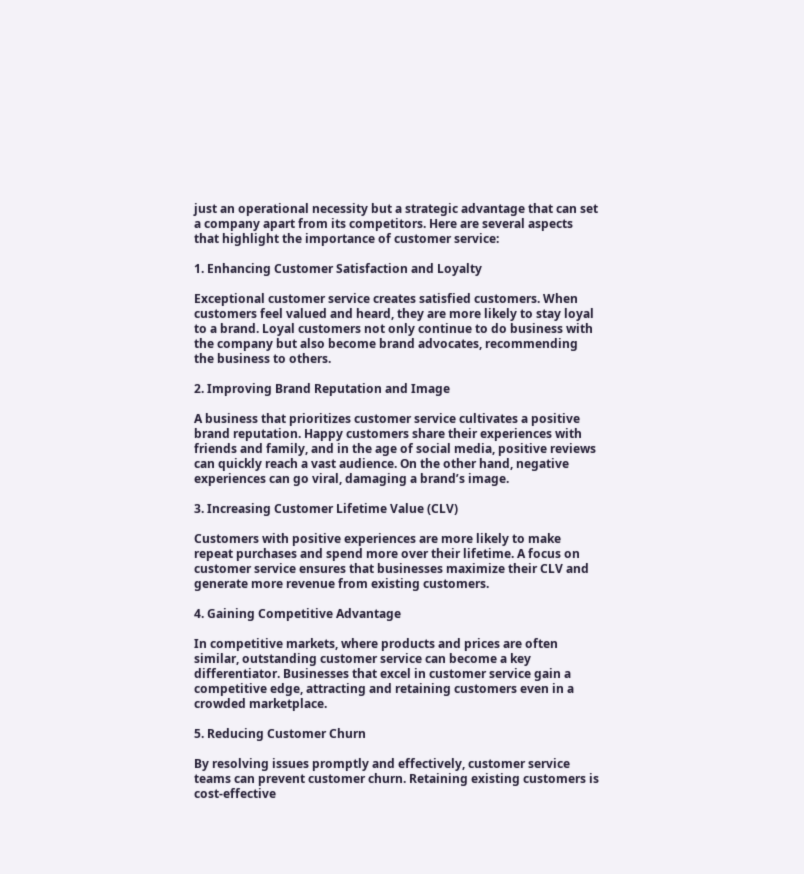just an operational necessity but a strategic advantage that can set a company apart from its competitors. Here are several aspects that highlight the importance of customer service:

1. Enhancing Customer Satisfaction and Loyalty

Exceptional customer service creates satisfied customers. When customers feel valued and heard, they are more likely to stay loyal to a brand. Loyal customers not only continue to do business with the company but also become brand advocates, recommending the business to others.

2. Improving Brand Reputation and Image

A business that prioritizes customer service cultivates a positive brand reputation. Happy customers share their experiences with friends and family, and in the age of social media, positive reviews can quickly reach a vast audience. On the other hand, negative experiences can go viral, damaging a brand’s image.

3. Increasing Customer Lifetime Value (CLV)

Customers with positive experiences are more likely to make repeat purchases and spend more over their lifetime. A focus on customer service ensures that businesses maximize their CLV and generate more revenue from existing customers.

4. Gaining Competitive Advantage

In competitive markets, where products and prices are often similar, outstanding customer service can become a key differentiator. Businesses that excel in customer service gain a competitive edge, attracting and retaining customers even in a crowded marketplace.

5. Reducing Customer Churn

By resolving issues promptly and effectively, customer service teams can prevent customer churn. Retaining existing customers is cost-effective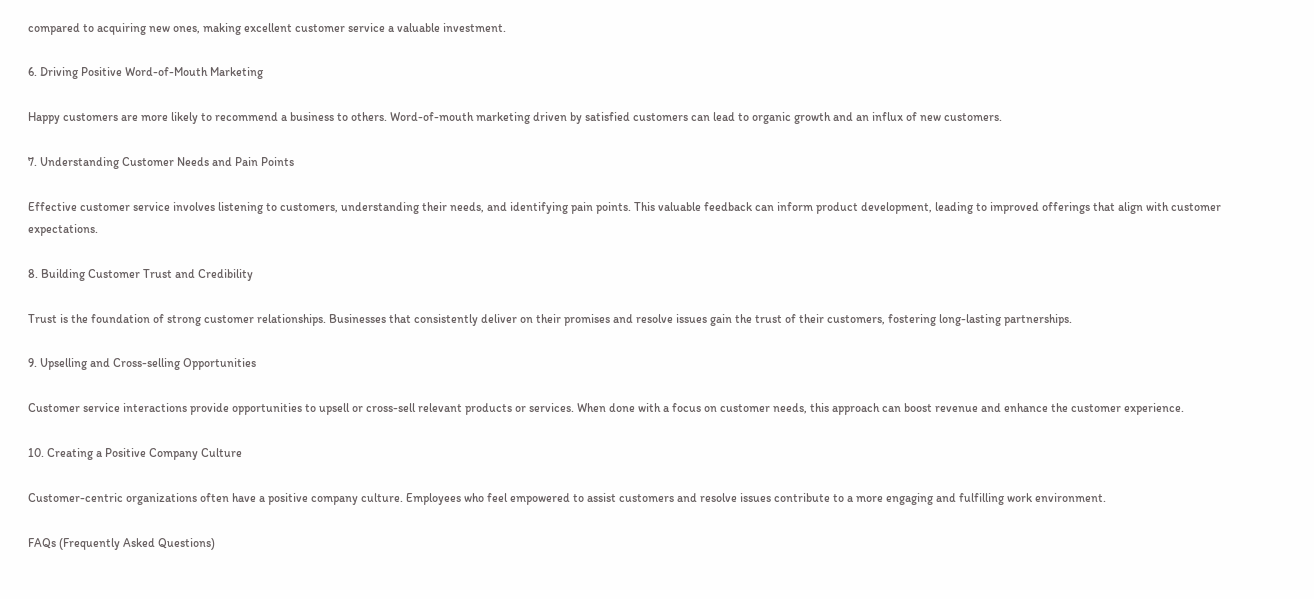compared to acquiring new ones, making excellent customer service a valuable investment.

6. Driving Positive Word-of-Mouth Marketing

Happy customers are more likely to recommend a business to others. Word-of-mouth marketing driven by satisfied customers can lead to organic growth and an influx of new customers.

7. Understanding Customer Needs and Pain Points

Effective customer service involves listening to customers, understanding their needs, and identifying pain points. This valuable feedback can inform product development, leading to improved offerings that align with customer expectations.

8. Building Customer Trust and Credibility

Trust is the foundation of strong customer relationships. Businesses that consistently deliver on their promises and resolve issues gain the trust of their customers, fostering long-lasting partnerships.

9. Upselling and Cross-selling Opportunities

Customer service interactions provide opportunities to upsell or cross-sell relevant products or services. When done with a focus on customer needs, this approach can boost revenue and enhance the customer experience.

10. Creating a Positive Company Culture

Customer-centric organizations often have a positive company culture. Employees who feel empowered to assist customers and resolve issues contribute to a more engaging and fulfilling work environment.

FAQs (Frequently Asked Questions)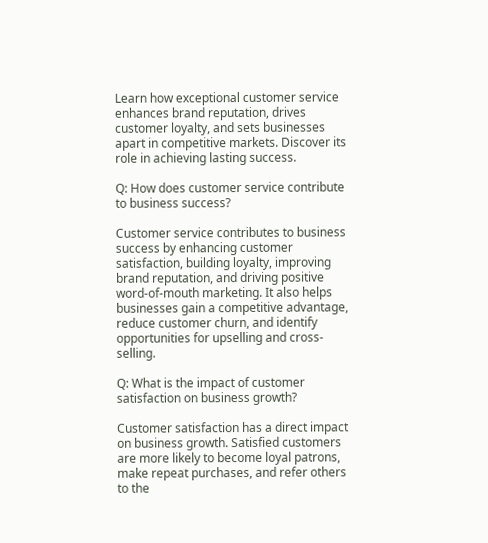Learn how exceptional customer service enhances brand reputation, drives customer loyalty, and sets businesses apart in competitive markets. Discover its role in achieving lasting success.

Q: How does customer service contribute to business success?

Customer service contributes to business success by enhancing customer satisfaction, building loyalty, improving brand reputation, and driving positive word-of-mouth marketing. It also helps businesses gain a competitive advantage, reduce customer churn, and identify opportunities for upselling and cross-selling.

Q: What is the impact of customer satisfaction on business growth?

Customer satisfaction has a direct impact on business growth. Satisfied customers are more likely to become loyal patrons, make repeat purchases, and refer others to the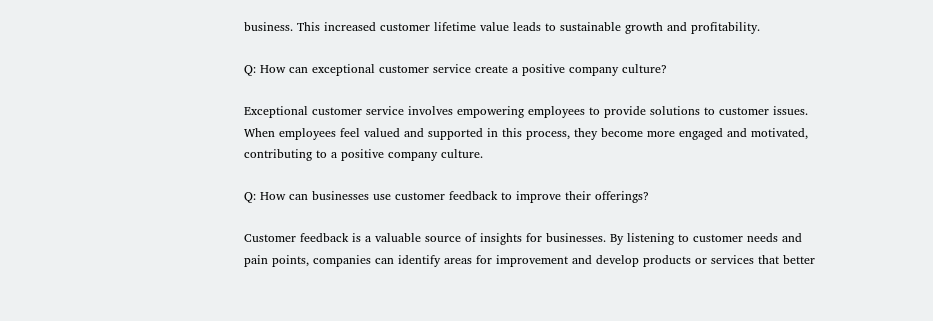business. This increased customer lifetime value leads to sustainable growth and profitability.

Q: How can exceptional customer service create a positive company culture?

Exceptional customer service involves empowering employees to provide solutions to customer issues. When employees feel valued and supported in this process, they become more engaged and motivated, contributing to a positive company culture.

Q: How can businesses use customer feedback to improve their offerings?

Customer feedback is a valuable source of insights for businesses. By listening to customer needs and pain points, companies can identify areas for improvement and develop products or services that better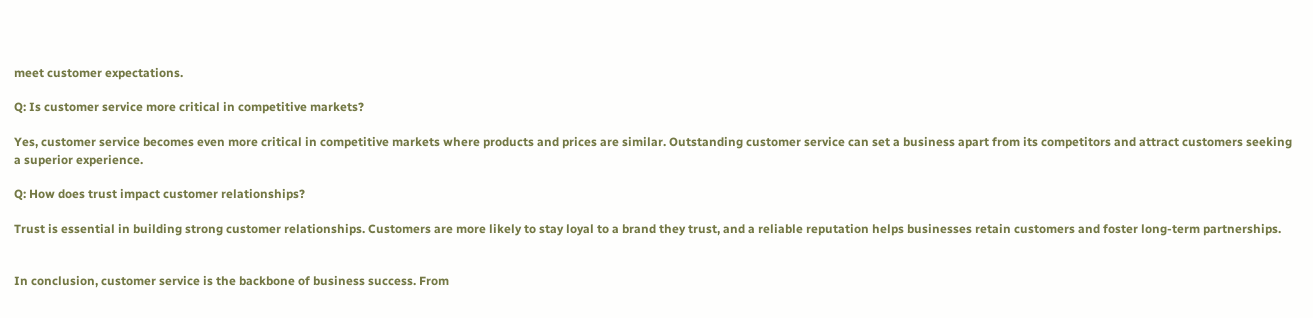meet customer expectations.

Q: Is customer service more critical in competitive markets?

Yes, customer service becomes even more critical in competitive markets where products and prices are similar. Outstanding customer service can set a business apart from its competitors and attract customers seeking a superior experience.

Q: How does trust impact customer relationships?

Trust is essential in building strong customer relationships. Customers are more likely to stay loyal to a brand they trust, and a reliable reputation helps businesses retain customers and foster long-term partnerships.


In conclusion, customer service is the backbone of business success. From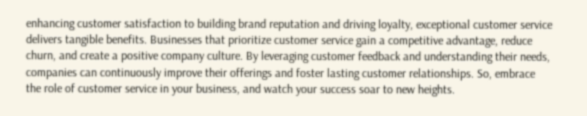enhancing customer satisfaction to building brand reputation and driving loyalty, exceptional customer service delivers tangible benefits. Businesses that prioritize customer service gain a competitive advantage, reduce churn, and create a positive company culture. By leveraging customer feedback and understanding their needs, companies can continuously improve their offerings and foster lasting customer relationships. So, embrace the role of customer service in your business, and watch your success soar to new heights.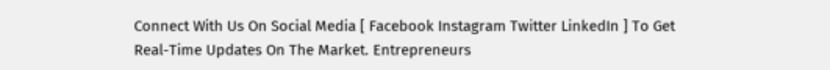Connect With Us On Social Media [ Facebook Instagram Twitter LinkedIn ] To Get Real-Time Updates On The Market. Entrepreneurs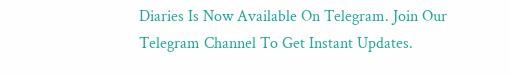Diaries Is Now Available On Telegram. Join Our Telegram Channel To Get Instant Updates.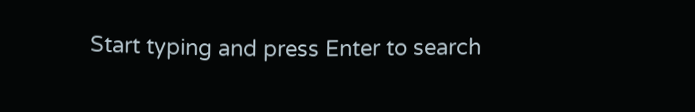Start typing and press Enter to search